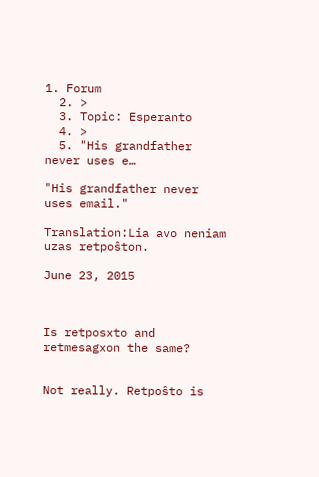1. Forum
  2. >
  3. Topic: Esperanto
  4. >
  5. "His grandfather never uses e…

"His grandfather never uses email."

Translation:Lia avo neniam uzas retpoŝton.

June 23, 2015



Is retposxto and retmesagxon the same?


Not really. Retpoŝto is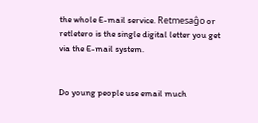the whole E-mail service. Retmesaĝo or retletero is the single digital letter you get via the E-mail system.


Do young people use email much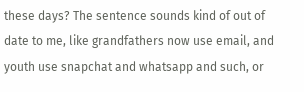these days? The sentence sounds kind of out of date to me, like grandfathers now use email, and youth use snapchat and whatsapp and such, or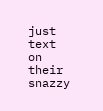just text on their snazzy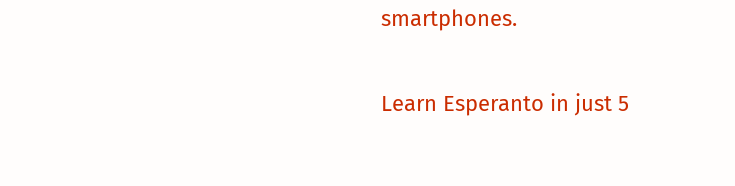smartphones.

Learn Esperanto in just 5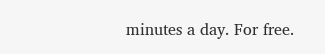minutes a day. For free.